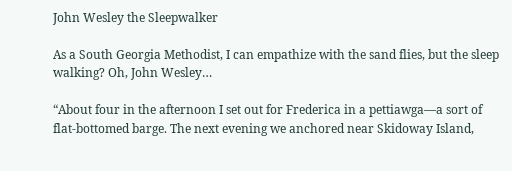John Wesley the Sleepwalker

As a South Georgia Methodist, I can empathize with the sand flies, but the sleep walking? Oh, John Wesley…

“About four in the afternoon I set out for Frederica in a pettiawga—a sort of flat-bottomed barge. The next evening we anchored near Skidoway Island,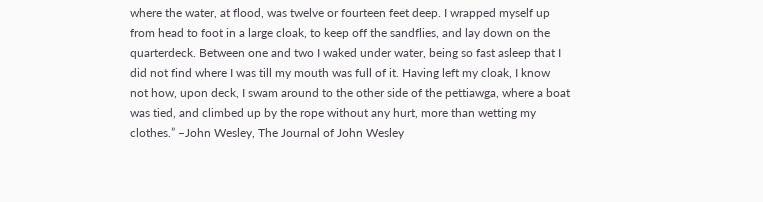where the water, at flood, was twelve or fourteen feet deep. I wrapped myself up from head to foot in a large cloak, to keep off the sandflies, and lay down on the quarterdeck. Between one and two I waked under water, being so fast asleep that I did not find where I was till my mouth was full of it. Having left my cloak, I know not how, upon deck, I swam around to the other side of the pettiawga, where a boat
was tied, and climbed up by the rope without any hurt, more than wetting my clothes.” –John Wesley, The Journal of John Wesley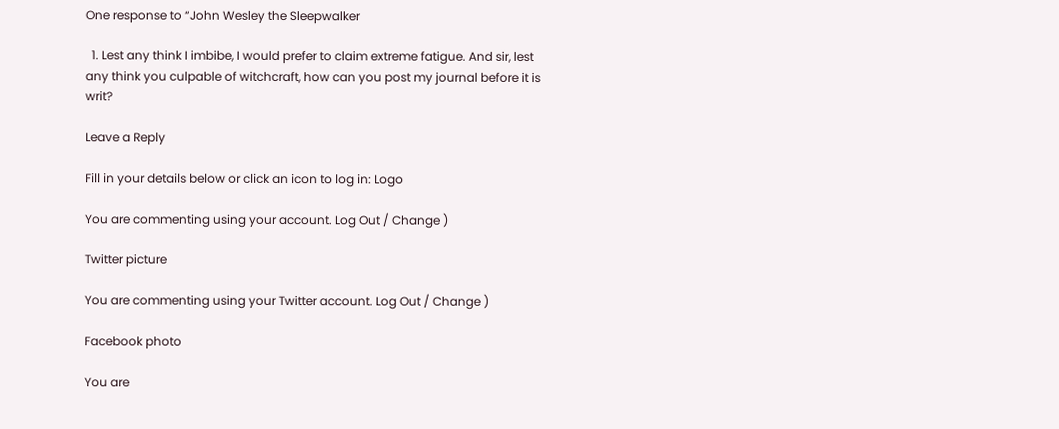One response to “John Wesley the Sleepwalker

  1. Lest any think I imbibe, I would prefer to claim extreme fatigue. And sir, lest any think you culpable of witchcraft, how can you post my journal before it is writ?

Leave a Reply

Fill in your details below or click an icon to log in: Logo

You are commenting using your account. Log Out / Change )

Twitter picture

You are commenting using your Twitter account. Log Out / Change )

Facebook photo

You are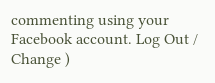commenting using your Facebook account. Log Out / Change )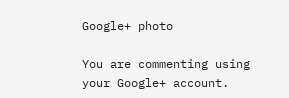Google+ photo

You are commenting using your Google+ account.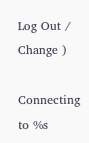Log Out / Change )

Connecting to %s